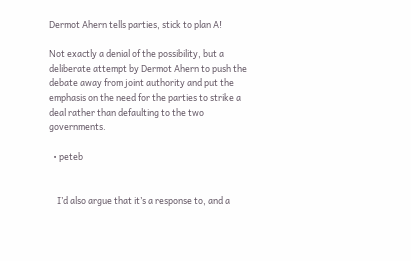Dermot Ahern tells parties, stick to plan A!

Not exactly a denial of the possibility, but a deliberate attempt by Dermot Ahern to push the debate away from joint authority and put the emphasis on the need for the parties to strike a deal rather than defaulting to the two governments.

  • peteb


    I’d also argue that it’s a response to, and a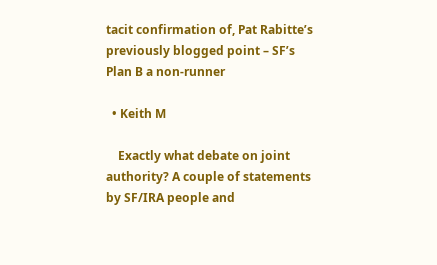tacit confirmation of, Pat Rabitte’s previously blogged point – SF’s Plan B a non-runner

  • Keith M

    Exactly what debate on joint authority? A couple of statements by SF/IRA people and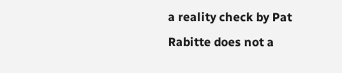a reality check by Pat Rabitte does not a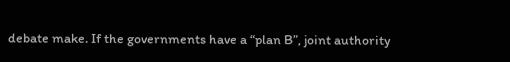debate make. If the governments have a “plan B”, joint authority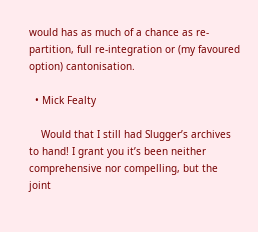would has as much of a chance as re-partition, full re-integration or (my favoured option) cantonisation.

  • Mick Fealty

    Would that I still had Slugger’s archives to hand! I grant you it’s been neither comprehensive nor compelling, but the joint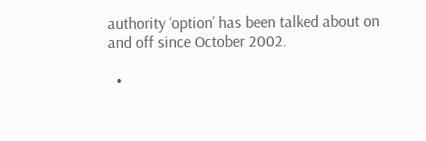authority ‘option’ has been talked about on and off since October 2002.

  •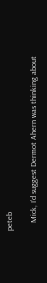peteb

    Mick, I’d suggest Dermot Ahern was thinking about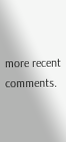more recent comments.